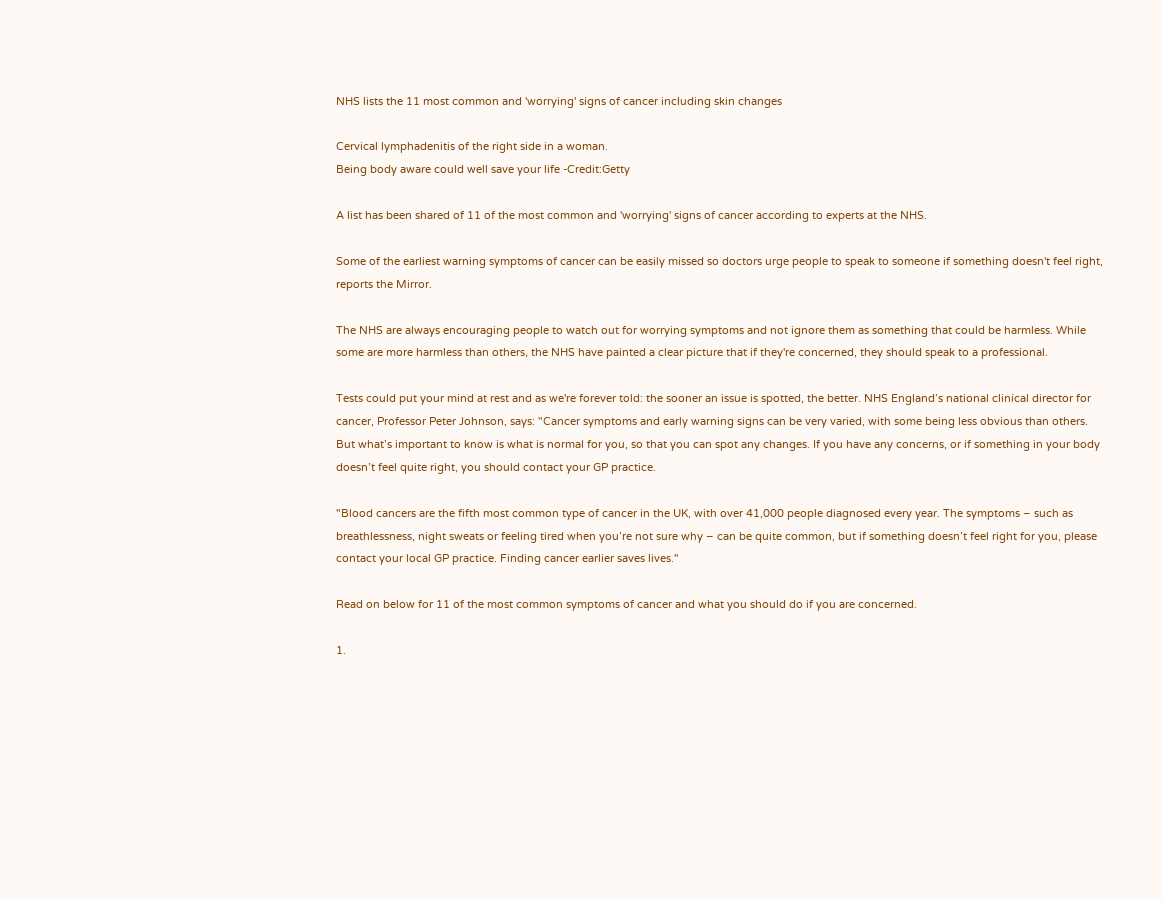NHS lists the 11 most common and 'worrying' signs of cancer including skin changes

Cervical lymphadenitis of the right side in a woman.
Being body aware could well save your life -Credit:Getty

A list has been shared of 11 of the most common and 'worrying' signs of cancer according to experts at the NHS.

Some of the earliest warning symptoms of cancer can be easily missed so doctors urge people to speak to someone if something doesn't feel right, reports the Mirror.

The NHS are always encouraging people to watch out for worrying symptoms and not ignore them as something that could be harmless. While some are more harmless than others, the NHS have painted a clear picture that if they're concerned, they should speak to a professional.

Tests could put your mind at rest and as we're forever told: the sooner an issue is spotted, the better. NHS England’s national clinical director for cancer, Professor Peter Johnson, says: "Cancer symptoms and early warning signs can be very varied, with some being less obvious than others. But what’s important to know is what is normal for you, so that you can spot any changes. If you have any concerns, or if something in your body doesn’t feel quite right, you should contact your GP practice.

"Blood cancers are the fifth most common type of cancer in the UK, with over 41,000 people diagnosed every year. The symptoms – such as breathlessness, night sweats or feeling tired when you’re not sure why – can be quite common, but if something doesn’t feel right for you, please contact your local GP practice. Finding cancer earlier saves lives."

Read on below for 11 of the most common symptoms of cancer and what you should do if you are concerned.

1.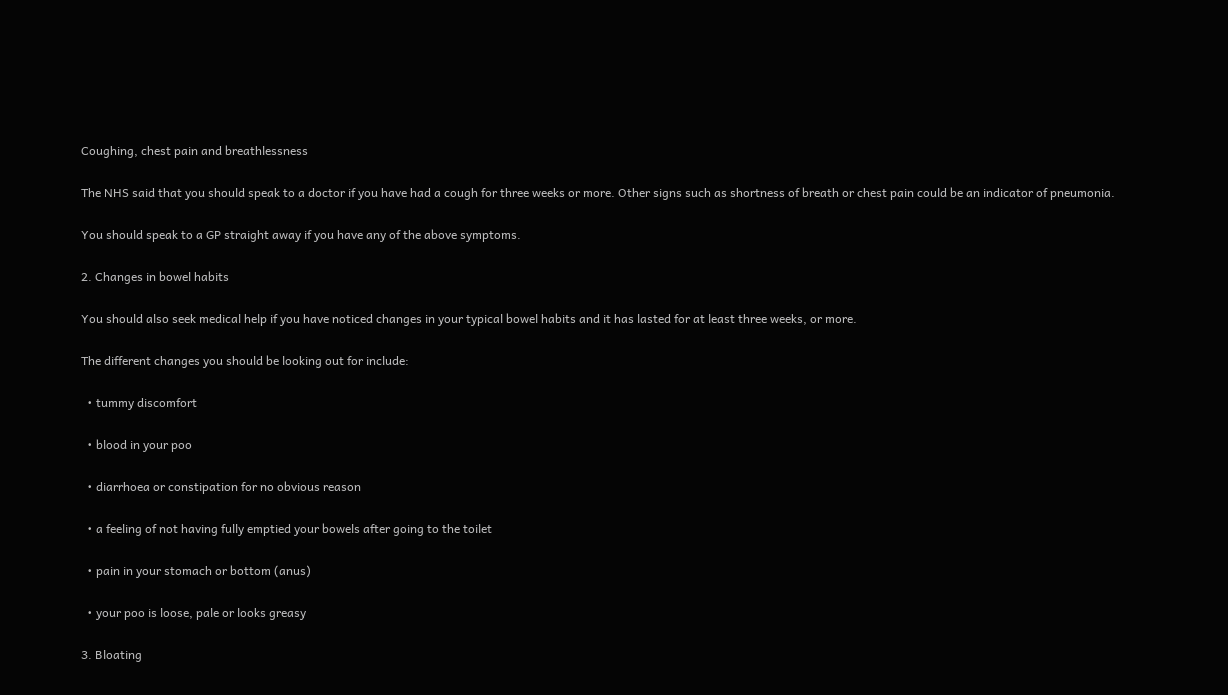Coughing, chest pain and breathlessness

The NHS said that you should speak to a doctor if you have had a cough for three weeks or more. Other signs such as shortness of breath or chest pain could be an indicator of pneumonia.

You should speak to a GP straight away if you have any of the above symptoms.

2. Changes in bowel habits

You should also seek medical help if you have noticed changes in your typical bowel habits and it has lasted for at least three weeks, or more.

The different changes you should be looking out for include:

  • tummy discomfort

  • blood in your poo

  • diarrhoea or constipation for no obvious reason

  • a feeling of not having fully emptied your bowels after going to the toilet

  • pain in your stomach or bottom (anus)

  • your poo is loose, pale or looks greasy

3. Bloating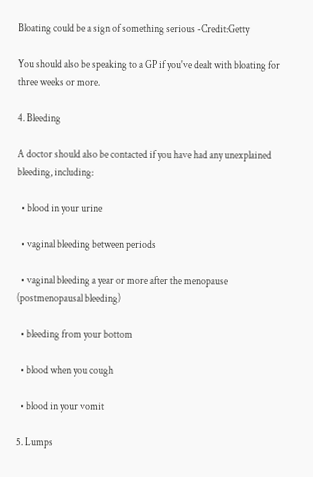Bloating could be a sign of something serious -Credit:Getty

You should also be speaking to a GP if you've dealt with bloating for three weeks or more.

4. Bleeding

A doctor should also be contacted if you have had any unexplained bleeding, including:

  • blood in your urine

  • vaginal bleeding between periods

  • vaginal bleeding a year or more after the menopause (postmenopausal bleeding)

  • bleeding from your bottom

  • blood when you cough

  • blood in your vomit

5. Lumps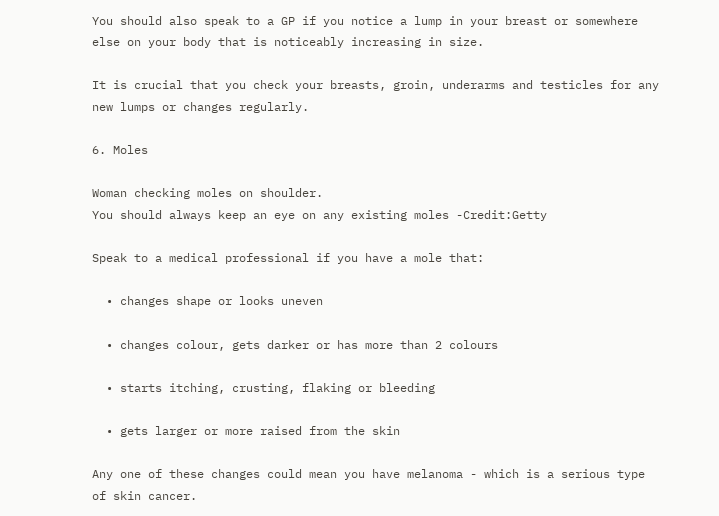You should also speak to a GP if you notice a lump in your breast or somewhere else on your body that is noticeably increasing in size.

It is crucial that you check your breasts, groin, underarms and testicles for any new lumps or changes regularly.

6. Moles

Woman checking moles on shoulder.
You should always keep an eye on any existing moles -Credit:Getty

Speak to a medical professional if you have a mole that:

  • changes shape or looks uneven

  • changes colour, gets darker or has more than 2 colours

  • starts itching, crusting, flaking or bleeding

  • gets larger or more raised from the skin

Any one of these changes could mean you have melanoma - which is a serious type of skin cancer.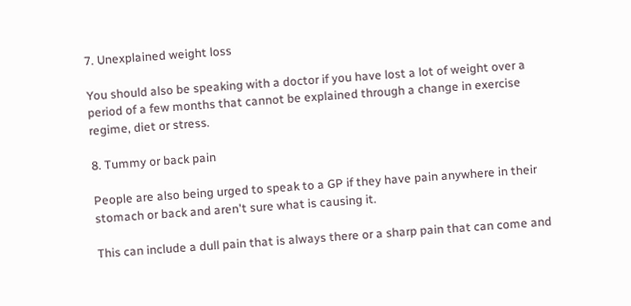7. Unexplained weight loss

You should also be speaking with a doctor if you have lost a lot of weight over a period of a few months that cannot be explained through a change in exercise regime, diet or stress.

8. Tummy or back pain

People are also being urged to speak to a GP if they have pain anywhere in their stomach or back and aren't sure what is causing it.

This can include a dull pain that is always there or a sharp pain that can come and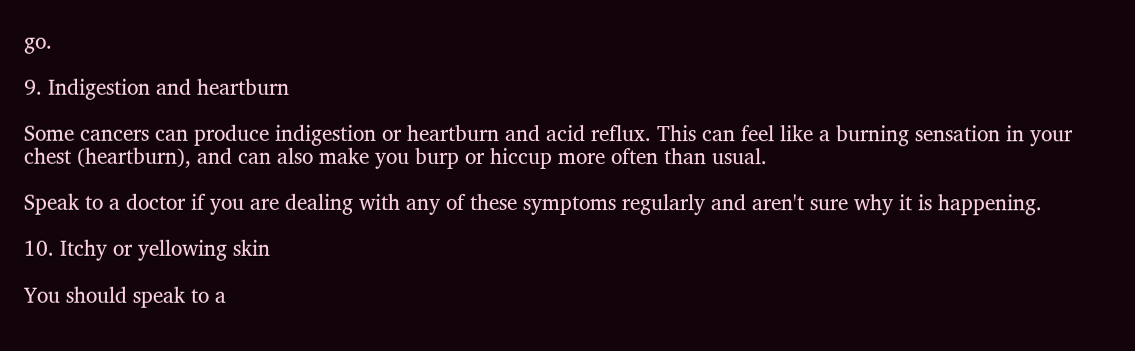go.

9. Indigestion and heartburn

Some cancers can produce indigestion or heartburn and acid reflux. This can feel like a burning sensation in your chest (heartburn), and can also make you burp or hiccup more often than usual.

Speak to a doctor if you are dealing with any of these symptoms regularly and aren't sure why it is happening.

10. Itchy or yellowing skin

You should speak to a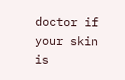doctor if your skin is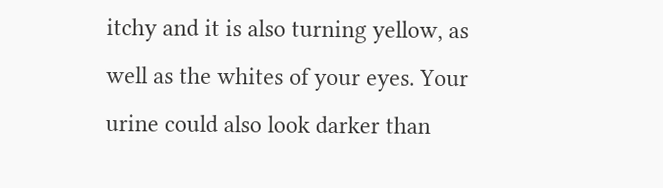itchy and it is also turning yellow, as well as the whites of your eyes. Your urine could also look darker than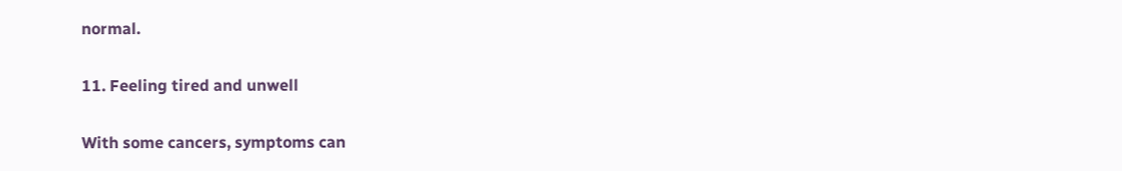normal.

11. Feeling tired and unwell

With some cancers, symptoms can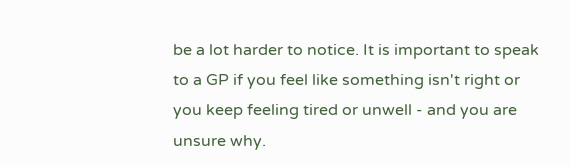be a lot harder to notice. It is important to speak to a GP if you feel like something isn't right or you keep feeling tired or unwell - and you are unsure why.